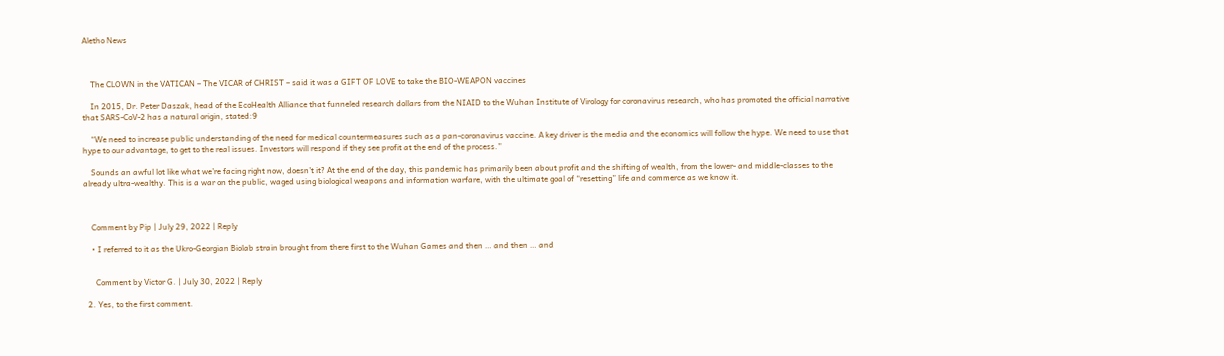Aletho News



    The CLOWN in the VATICAN – The VICAR of CHRIST – said it was a GIFT OF LOVE to take the BIO-WEAPON vaccines

    In 2015, Dr. Peter Daszak, head of the EcoHealth Alliance that funneled research dollars from the NIAID to the Wuhan Institute of Virology for coronavirus research, who has promoted the official narrative that SARS-CoV-2 has a natural origin, stated:9

    “We need to increase public understanding of the need for medical countermeasures such as a pan-coronavirus vaccine. A key driver is the media and the economics will follow the hype. We need to use that hype to our advantage, to get to the real issues. Investors will respond if they see profit at the end of the process.”

    Sounds an awful lot like what we’re facing right now, doesn’t it? At the end of the day, this pandemic has primarily been about profit and the shifting of wealth, from the lower- and middle-classes to the already ultra-wealthy. This is a war on the public, waged using biological weapons and information warfare, with the ultimate goal of “resetting” life and commerce as we know it.



    Comment by Pip | July 29, 2022 | Reply

    • I referred to it as the Ukro-Georgian Biolab strain brought from there first to the Wuhan Games and then … and then … and


      Comment by Victor G. | July 30, 2022 | Reply

  2. Yes, to the first comment.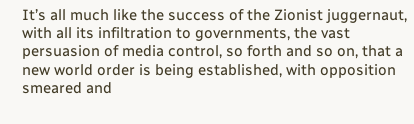It’s all much like the success of the Zionist juggernaut, with all its infiltration to governments, the vast persuasion of media control, so forth and so on, that a new world order is being established, with opposition smeared and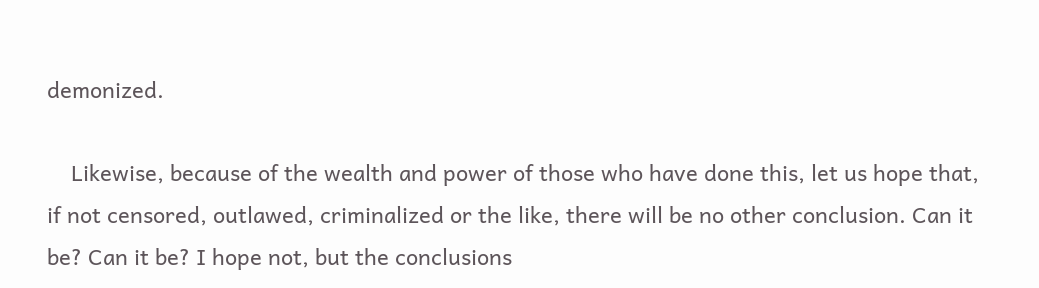demonized.

    Likewise, because of the wealth and power of those who have done this, let us hope that, if not censored, outlawed, criminalized or the like, there will be no other conclusion. Can it be? Can it be? I hope not, but the conclusions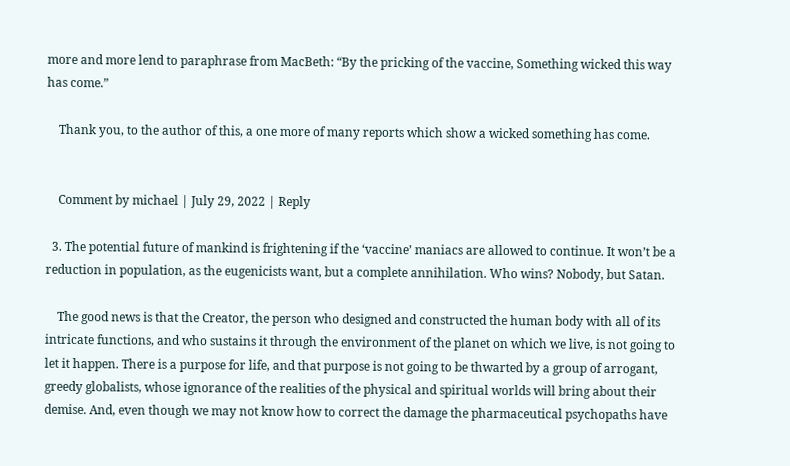more and more lend to paraphrase from MacBeth: “By the pricking of the vaccine, Something wicked this way has come.”

    Thank you, to the author of this, a one more of many reports which show a wicked something has come.


    Comment by michael | July 29, 2022 | Reply

  3. The potential future of mankind is frightening if the ‘vaccine’ maniacs are allowed to continue. It won’t be a reduction in population, as the eugenicists want, but a complete annihilation. Who wins? Nobody, but Satan.

    The good news is that the Creator, the person who designed and constructed the human body with all of its intricate functions, and who sustains it through the environment of the planet on which we live, is not going to let it happen. There is a purpose for life, and that purpose is not going to be thwarted by a group of arrogant, greedy globalists, whose ignorance of the realities of the physical and spiritual worlds will bring about their demise. And, even though we may not know how to correct the damage the pharmaceutical psychopaths have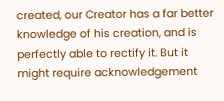created, our Creator has a far better knowledge of his creation, and is perfectly able to rectify it. But it might require acknowledgement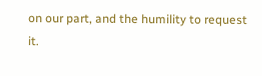on our part, and the humility to request it.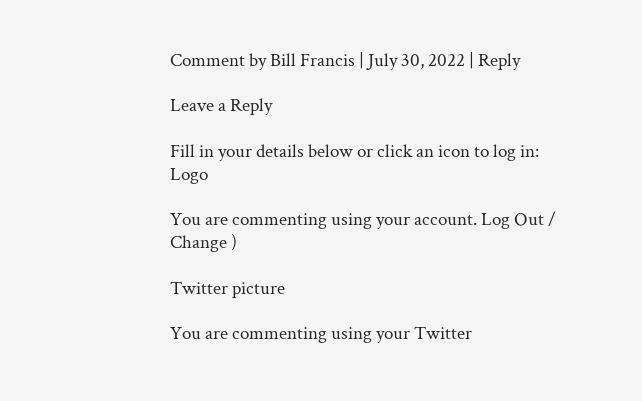Comment by Bill Francis | July 30, 2022 | Reply

Leave a Reply

Fill in your details below or click an icon to log in: Logo

You are commenting using your account. Log Out /  Change )

Twitter picture

You are commenting using your Twitter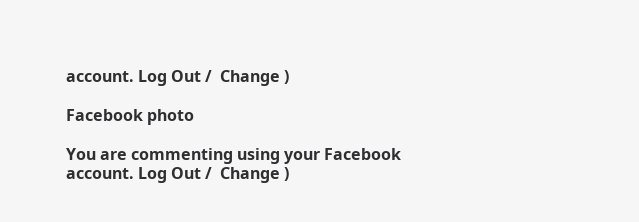account. Log Out /  Change )

Facebook photo

You are commenting using your Facebook account. Log Out /  Change )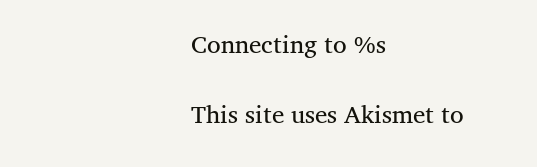Connecting to %s

This site uses Akismet to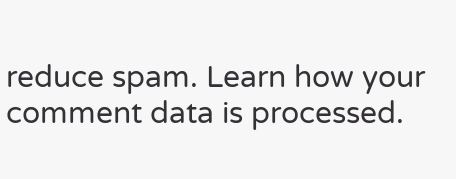reduce spam. Learn how your comment data is processed.